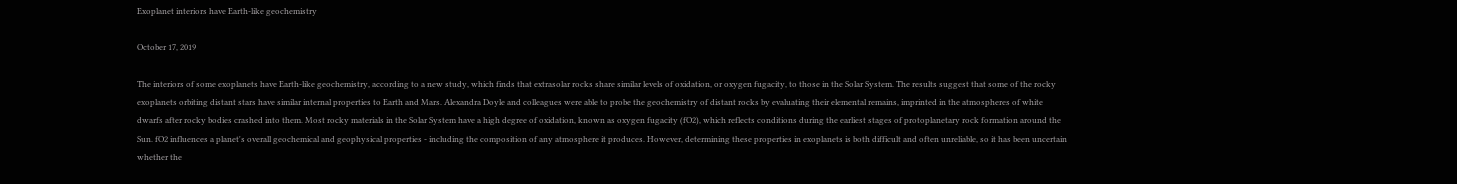Exoplanet interiors have Earth-like geochemistry

October 17, 2019

The interiors of some exoplanets have Earth-like geochemistry, according to a new study, which finds that extrasolar rocks share similar levels of oxidation, or oxygen fugacity, to those in the Solar System. The results suggest that some of the rocky exoplanets orbiting distant stars have similar internal properties to Earth and Mars. Alexandra Doyle and colleagues were able to probe the geochemistry of distant rocks by evaluating their elemental remains, imprinted in the atmospheres of white dwarfs after rocky bodies crashed into them. Most rocky materials in the Solar System have a high degree of oxidation, known as oxygen fugacity (fO2), which reflects conditions during the earliest stages of protoplanetary rock formation around the Sun. fO2 influences a planet's overall geochemical and geophysical properties - including the composition of any atmosphere it produces. However, determining these properties in exoplanets is both difficult and often unreliable, so it has been uncertain whether the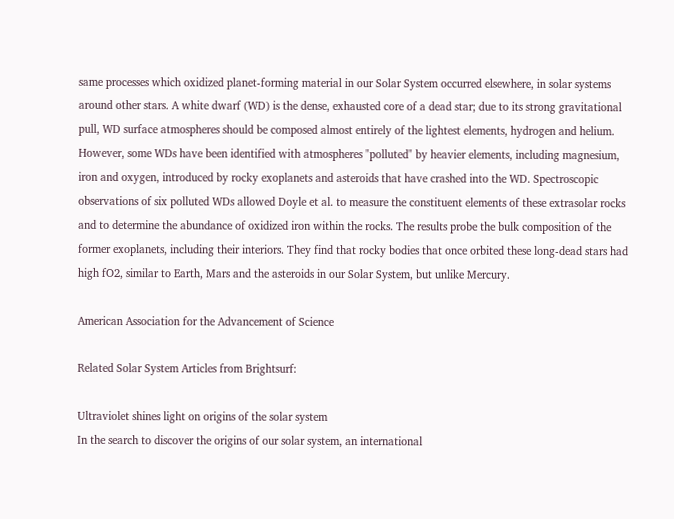same processes which oxidized planet-forming material in our Solar System occurred elsewhere, in solar systems around other stars. A white dwarf (WD) is the dense, exhausted core of a dead star; due to its strong gravitational pull, WD surface atmospheres should be composed almost entirely of the lightest elements, hydrogen and helium. However, some WDs have been identified with atmospheres "polluted" by heavier elements, including magnesium, iron and oxygen, introduced by rocky exoplanets and asteroids that have crashed into the WD. Spectroscopic observations of six polluted WDs allowed Doyle et al. to measure the constituent elements of these extrasolar rocks and to determine the abundance of oxidized iron within the rocks. The results probe the bulk composition of the former exoplanets, including their interiors. They find that rocky bodies that once orbited these long-dead stars had high fO2, similar to Earth, Mars and the asteroids in our Solar System, but unlike Mercury.

American Association for the Advancement of Science

Related Solar System Articles from Brightsurf:

Ultraviolet shines light on origins of the solar system
In the search to discover the origins of our solar system, an international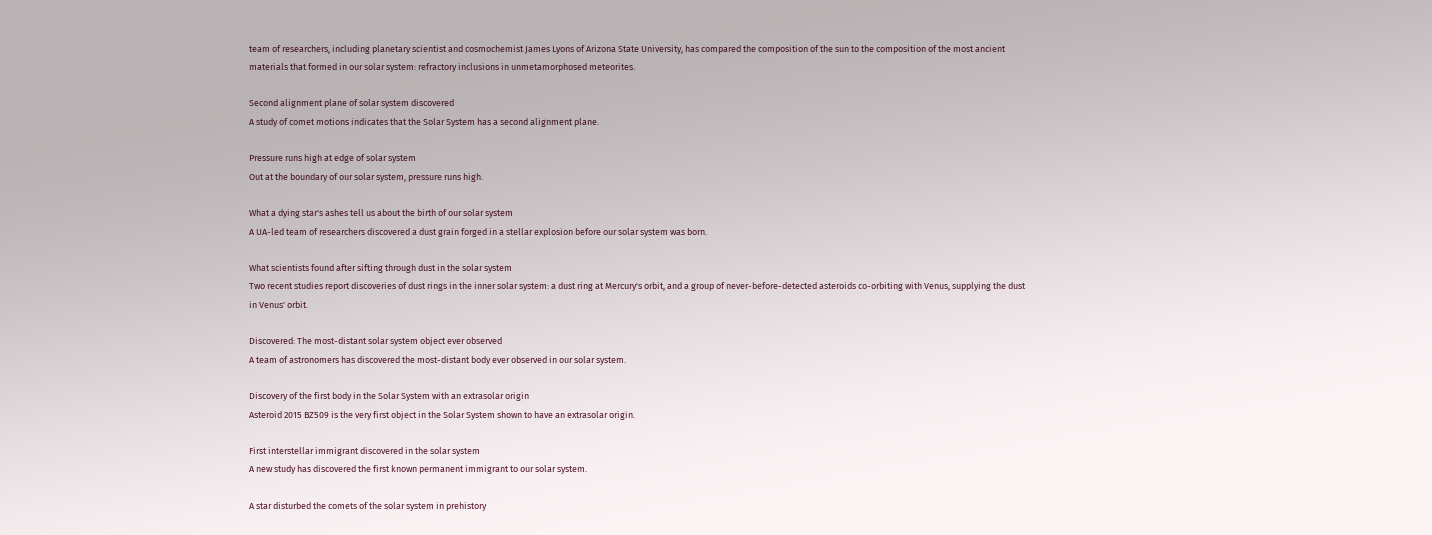team of researchers, including planetary scientist and cosmochemist James Lyons of Arizona State University, has compared the composition of the sun to the composition of the most ancient materials that formed in our solar system: refractory inclusions in unmetamorphosed meteorites.

Second alignment plane of solar system discovered
A study of comet motions indicates that the Solar System has a second alignment plane.

Pressure runs high at edge of solar system
Out at the boundary of our solar system, pressure runs high.

What a dying star's ashes tell us about the birth of our solar system
A UA-led team of researchers discovered a dust grain forged in a stellar explosion before our solar system was born.

What scientists found after sifting through dust in the solar system
Two recent studies report discoveries of dust rings in the inner solar system: a dust ring at Mercury's orbit, and a group of never-before-detected asteroids co-orbiting with Venus, supplying the dust in Venus' orbit.

Discovered: The most-distant solar system object ever observed
A team of astronomers has discovered the most-distant body ever observed in our solar system.

Discovery of the first body in the Solar System with an extrasolar origin
Asteroid 2015 BZ509 is the very first object in the Solar System shown to have an extrasolar origin.

First interstellar immigrant discovered in the solar system
A new study has discovered the first known permanent immigrant to our solar system.

A star disturbed the comets of the solar system in prehistory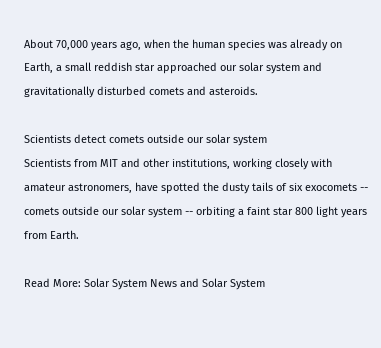About 70,000 years ago, when the human species was already on Earth, a small reddish star approached our solar system and gravitationally disturbed comets and asteroids.

Scientists detect comets outside our solar system
Scientists from MIT and other institutions, working closely with amateur astronomers, have spotted the dusty tails of six exocomets -- comets outside our solar system -- orbiting a faint star 800 light years from Earth.

Read More: Solar System News and Solar System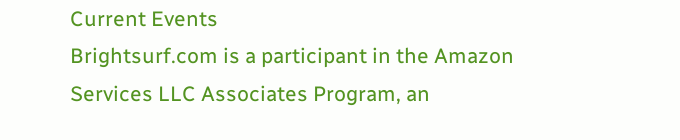Current Events
Brightsurf.com is a participant in the Amazon Services LLC Associates Program, an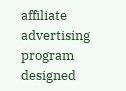affiliate advertising program designed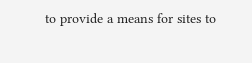to provide a means for sites to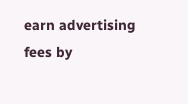earn advertising fees by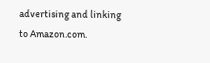advertising and linking to Amazon.com.